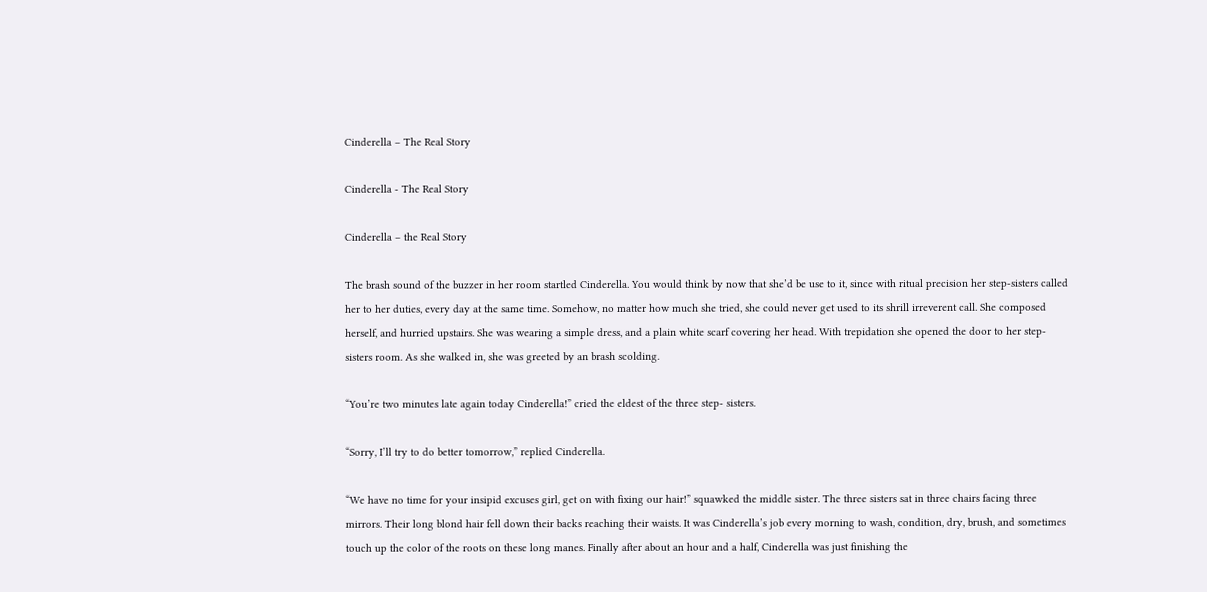Cinderella – The Real Story

Cinderella - The Real Story

Cinderella – the Real Story

The brash sound of the buzzer in her room startled Cinderella. You would think by now that she’d be use to it, since with ritual precision her step-sisters called her to her duties, every day at the same time. Somehow, no matter how much she tried, she could never get used to its shrill irreverent call. She composed herself, and hurried upstairs. She was wearing a simple dress, and a plain white scarf covering her head. With trepidation she opened the door to her step-sisters room. As she walked in, she was greeted by an brash scolding.

“You’re two minutes late again today Cinderella!” cried the eldest of the three step- sisters.

“Sorry, I’ll try to do better tomorrow,” replied Cinderella.

“We have no time for your insipid excuses girl, get on with fixing our hair!” squawked the middle sister. The three sisters sat in three chairs facing three mirrors. Their long blond hair fell down their backs reaching their waists. It was Cinderella’s job every morning to wash, condition, dry, brush, and sometimes touch up the color of the roots on these long manes. Finally after about an hour and a half, Cinderella was just finishing the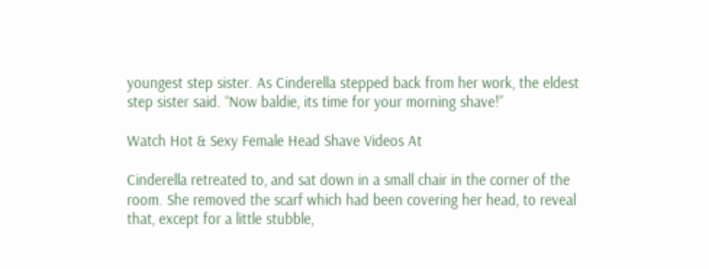youngest step sister. As Cinderella stepped back from her work, the eldest step sister said. “Now baldie, its time for your morning shave!”

Watch Hot & Sexy Female Head Shave Videos At

Cinderella retreated to, and sat down in a small chair in the corner of the room. She removed the scarf which had been covering her head, to reveal that, except for a little stubble,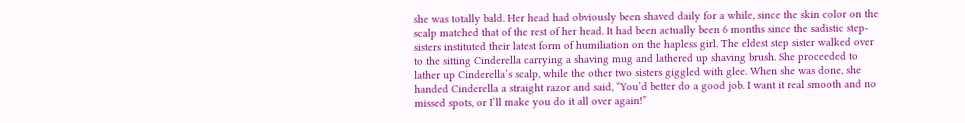she was totally bald. Her head had obviously been shaved daily for a while, since the skin color on the scalp matched that of the rest of her head. It had been actually been 6 months since the sadistic step-sisters instituted their latest form of humiliation on the hapless girl. The eldest step sister walked over to the sitting Cinderella carrying a shaving mug and lathered up shaving brush. She proceeded to lather up Cinderella’s scalp, while the other two sisters giggled with glee. When she was done, she handed Cinderella a straight razor and said, “You’d better do a good job. I want it real smooth and no missed spots, or I’ll make you do it all over again!”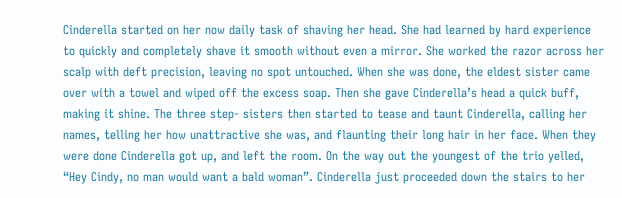Cinderella started on her now daily task of shaving her head. She had learned by hard experience to quickly and completely shave it smooth without even a mirror. She worked the razor across her scalp with deft precision, leaving no spot untouched. When she was done, the eldest sister came over with a towel and wiped off the excess soap. Then she gave Cinderella’s head a quick buff, making it shine. The three step- sisters then started to tease and taunt Cinderella, calling her names, telling her how unattractive she was, and flaunting their long hair in her face. When they were done Cinderella got up, and left the room. On the way out the youngest of the trio yelled, “Hey Cindy, no man would want a bald woman”. Cinderella just proceeded down the stairs to her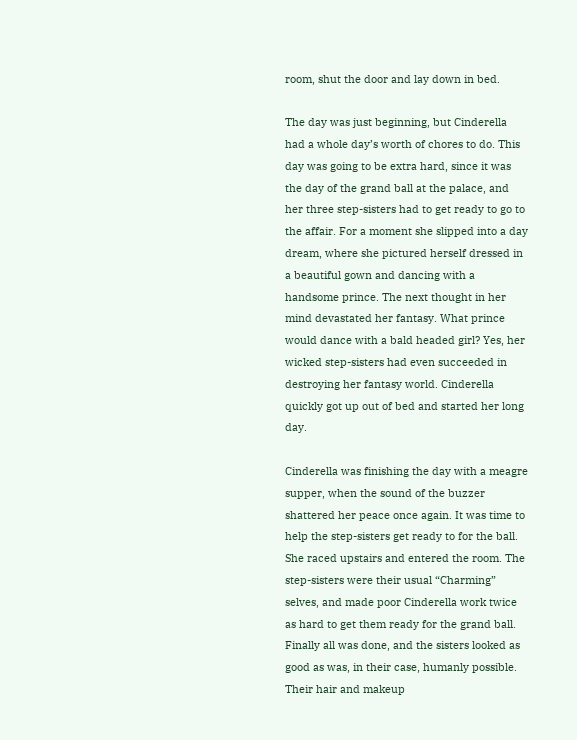room, shut the door and lay down in bed.

The day was just beginning, but Cinderella had a whole day’s worth of chores to do. This day was going to be extra hard, since it was the day of the grand ball at the palace, and her three step-sisters had to get ready to go to the affair. For a moment she slipped into a day dream, where she pictured herself dressed in a beautiful gown and dancing with a handsome prince. The next thought in her mind devastated her fantasy. What prince would dance with a bald headed girl? Yes, her wicked step-sisters had even succeeded in destroying her fantasy world. Cinderella quickly got up out of bed and started her long day.

Cinderella was finishing the day with a meagre supper, when the sound of the buzzer shattered her peace once again. It was time to help the step-sisters get ready to for the ball. She raced upstairs and entered the room. The step-sisters were their usual “Charming” selves, and made poor Cinderella work twice as hard to get them ready for the grand ball. Finally all was done, and the sisters looked as good as was, in their case, humanly possible. Their hair and makeup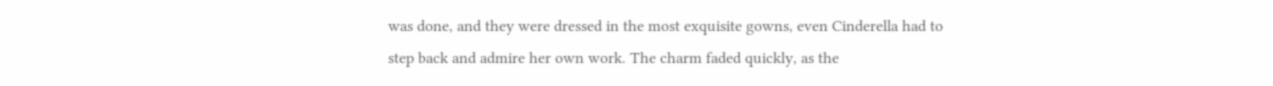was done, and they were dressed in the most exquisite gowns, even Cinderella had to step back and admire her own work. The charm faded quickly, as the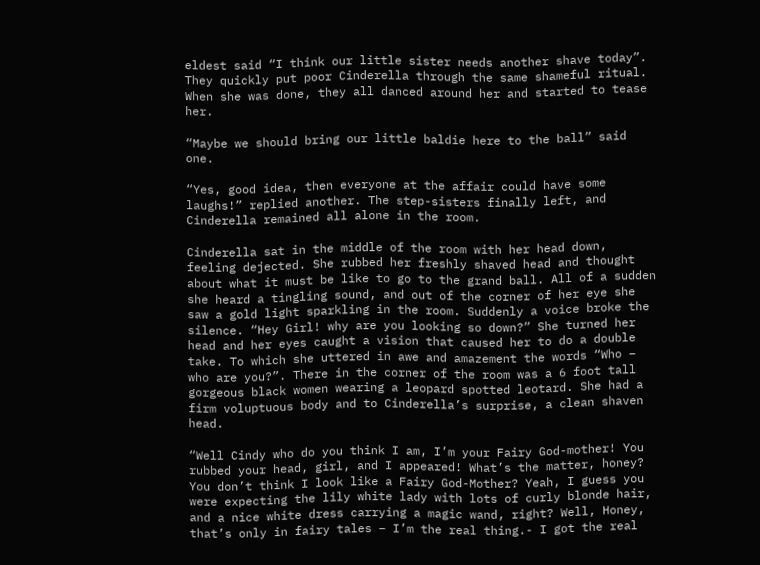eldest said “I think our little sister needs another shave today”. They quickly put poor Cinderella through the same shameful ritual. When she was done, they all danced around her and started to tease her.

“Maybe we should bring our little baldie here to the ball” said one.

“Yes, good idea, then everyone at the affair could have some laughs!” replied another. The step-sisters finally left, and Cinderella remained all alone in the room.

Cinderella sat in the middle of the room with her head down, feeling dejected. She rubbed her freshly shaved head and thought about what it must be like to go to the grand ball. All of a sudden she heard a tingling sound, and out of the corner of her eye she saw a gold light sparkling in the room. Suddenly a voice broke the silence. “Hey Girl! why are you looking so down?” She turned her head and her eyes caught a vision that caused her to do a double take. To which she uttered in awe and amazement the words “Who – who are you?”. There in the corner of the room was a 6 foot tall gorgeous black women wearing a leopard spotted leotard. She had a firm voluptuous body and to Cinderella’s surprise, a clean shaven head.

“Well Cindy who do you think I am, I’m your Fairy God-mother! You rubbed your head, girl, and I appeared! What’s the matter, honey? You don’t think I look like a Fairy God-Mother? Yeah, I guess you were expecting the lily white lady with lots of curly blonde hair, and a nice white dress carrying a magic wand, right? Well, Honey, that’s only in fairy tales – I’m the real thing.- I got the real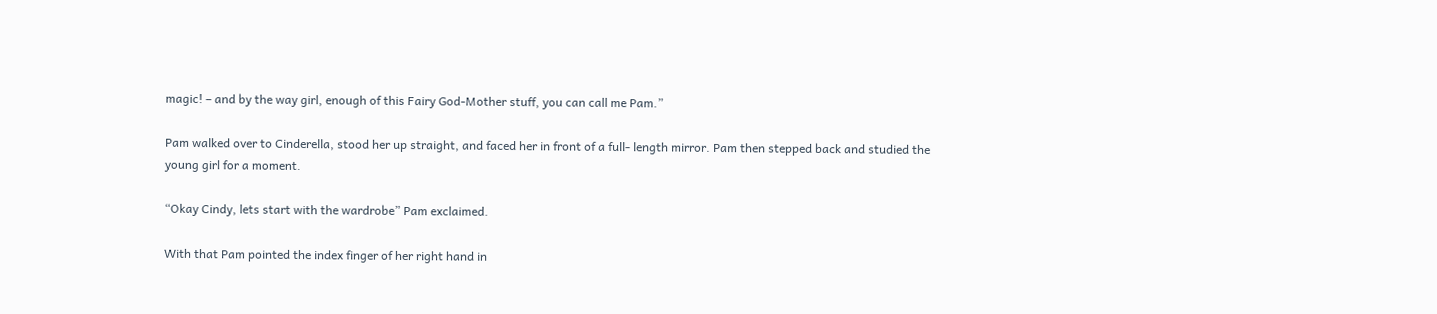magic! – and by the way girl, enough of this Fairy God-Mother stuff, you can call me Pam.”

Pam walked over to Cinderella, stood her up straight, and faced her in front of a full- length mirror. Pam then stepped back and studied the young girl for a moment.

“Okay Cindy, lets start with the wardrobe” Pam exclaimed.

With that Pam pointed the index finger of her right hand in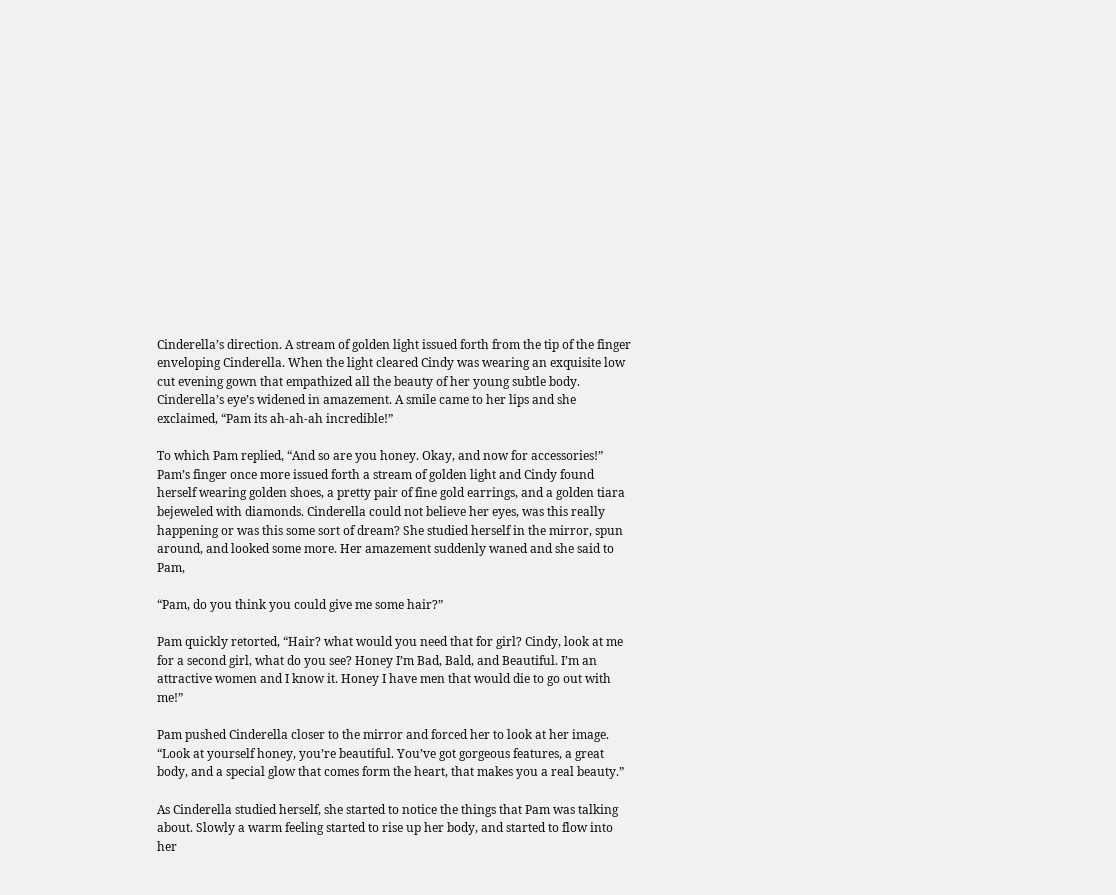Cinderella’s direction. A stream of golden light issued forth from the tip of the finger enveloping Cinderella. When the light cleared Cindy was wearing an exquisite low cut evening gown that empathized all the beauty of her young subtle body. Cinderella’s eye’s widened in amazement. A smile came to her lips and she exclaimed, “Pam its ah-ah-ah incredible!”

To which Pam replied, “And so are you honey. Okay, and now for accessories!” Pam’s finger once more issued forth a stream of golden light and Cindy found herself wearing golden shoes, a pretty pair of fine gold earrings, and a golden tiara bejeweled with diamonds. Cinderella could not believe her eyes, was this really happening or was this some sort of dream? She studied herself in the mirror, spun around, and looked some more. Her amazement suddenly waned and she said to Pam,

“Pam, do you think you could give me some hair?”

Pam quickly retorted, “Hair? what would you need that for girl? Cindy, look at me for a second girl, what do you see? Honey I’m Bad, Bald, and Beautiful. I’m an attractive women and I know it. Honey I have men that would die to go out with me!”

Pam pushed Cinderella closer to the mirror and forced her to look at her image. “Look at yourself honey, you’re beautiful. You’ve got gorgeous features, a great body, and a special glow that comes form the heart, that makes you a real beauty.”

As Cinderella studied herself, she started to notice the things that Pam was talking about. Slowly a warm feeling started to rise up her body, and started to flow into her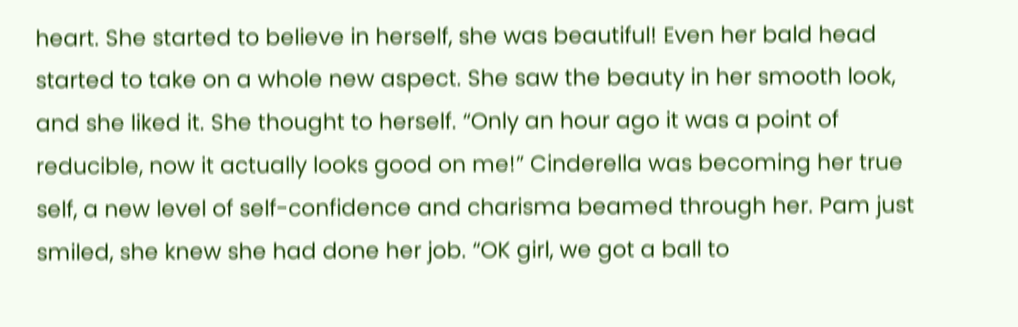heart. She started to believe in herself, she was beautiful! Even her bald head started to take on a whole new aspect. She saw the beauty in her smooth look, and she liked it. She thought to herself. “Only an hour ago it was a point of reducible, now it actually looks good on me!” Cinderella was becoming her true self, a new level of self-confidence and charisma beamed through her. Pam just smiled, she knew she had done her job. “OK girl, we got a ball to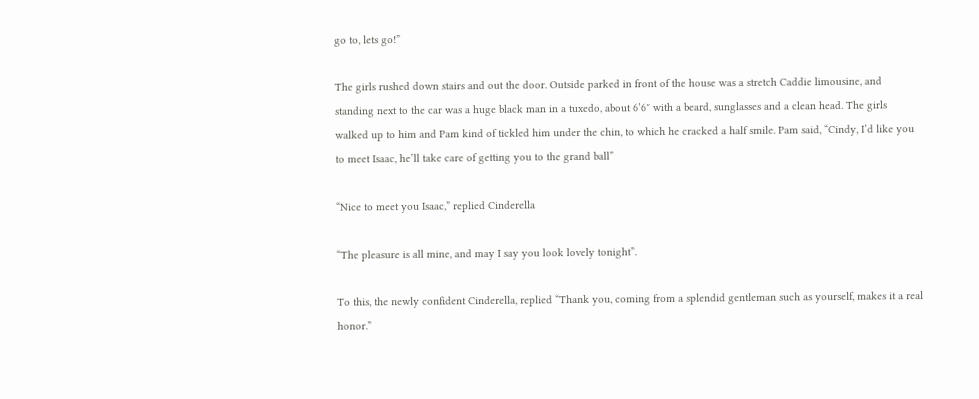go to, lets go!”

The girls rushed down stairs and out the door. Outside parked in front of the house was a stretch Caddie limousine, and standing next to the car was a huge black man in a tuxedo, about 6’6″ with a beard, sunglasses and a clean head. The girls walked up to him and Pam kind of tickled him under the chin, to which he cracked a half smile. Pam said, “Cindy, I’d like you to meet Isaac, he’ll take care of getting you to the grand ball”

“Nice to meet you Isaac,” replied Cinderella

“The pleasure is all mine, and may I say you look lovely tonight”.

To this, the newly confident Cinderella, replied “Thank you, coming from a splendid gentleman such as yourself, makes it a real honor.”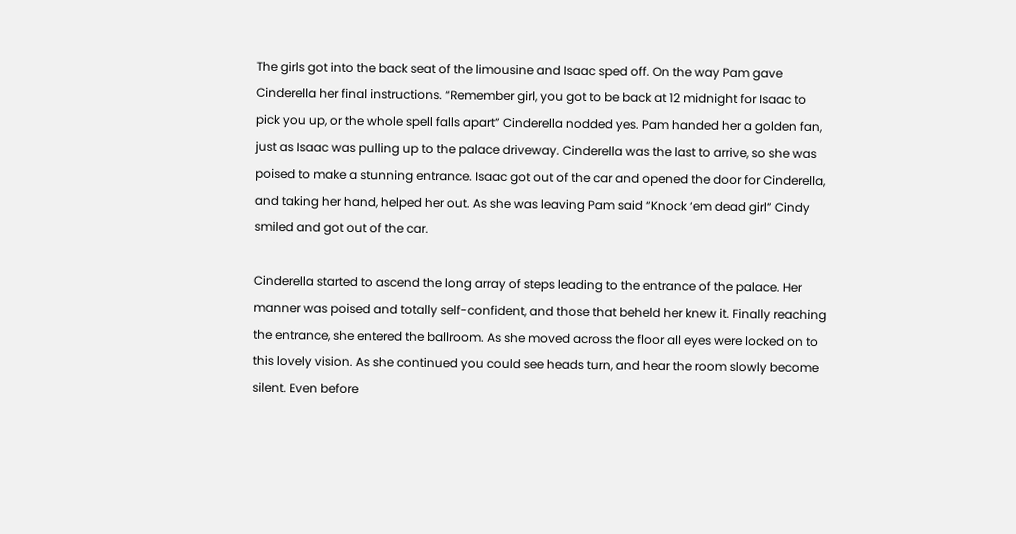The girls got into the back seat of the limousine and Isaac sped off. On the way Pam gave Cinderella her final instructions. “Remember girl, you got to be back at 12 midnight for Isaac to pick you up, or the whole spell falls apart” Cinderella nodded yes. Pam handed her a golden fan, just as Isaac was pulling up to the palace driveway. Cinderella was the last to arrive, so she was poised to make a stunning entrance. Isaac got out of the car and opened the door for Cinderella, and taking her hand, helped her out. As she was leaving Pam said “Knock ‘em dead girl” Cindy smiled and got out of the car.

Cinderella started to ascend the long array of steps leading to the entrance of the palace. Her manner was poised and totally self-confident, and those that beheld her knew it. Finally reaching the entrance, she entered the ballroom. As she moved across the floor all eyes were locked on to this lovely vision. As she continued you could see heads turn, and hear the room slowly become silent. Even before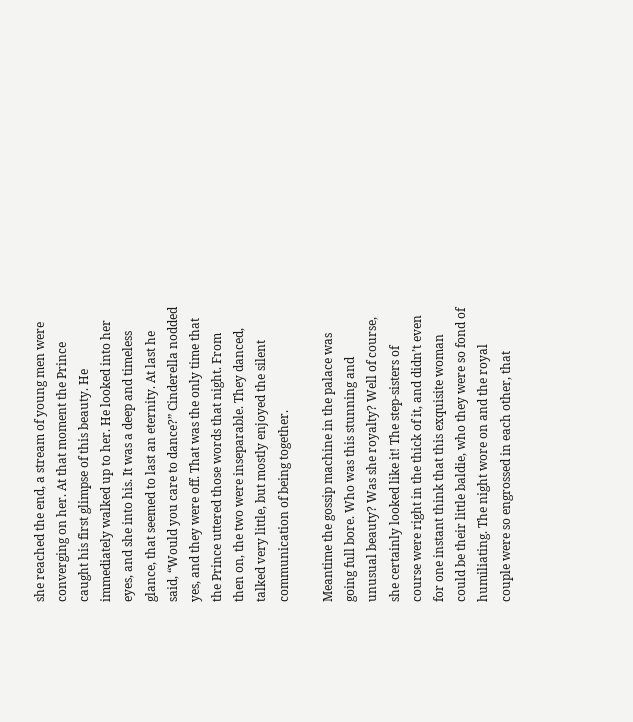she reached the end, a stream of young men were converging on her. At that moment the Prince caught his first glimpse of this beauty. He immediately walked up to her. He looked into her eyes, and she into his. It was a deep and timeless glance, that seemed to last an eternity. At last he said, “Would you care to dance?” Cinderella nodded yes, and they were off. That was the only time that the Prince uttered those words that night. From then on, the two were inseparable. They danced, talked very little, but mostly enjoyed the silent communication of being together.

Meantime the gossip machine in the palace was going full bore. Who was this stunning and unusual beauty? Was she royalty? Well of course, she certainly looked like it! The step-sisters of course were right in the thick of it, and didn’t even for one instant think that this exquisite woman could be their little baldie, who they were so fond of humiliating. The night wore on and the royal couple were so engrossed in each other, that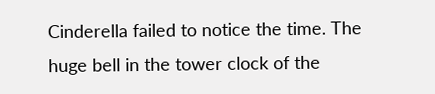Cinderella failed to notice the time. The huge bell in the tower clock of the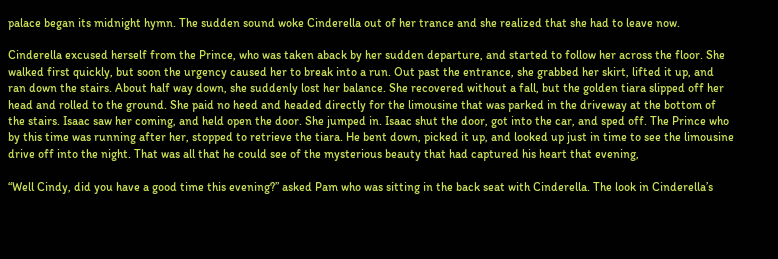palace began its midnight hymn. The sudden sound woke Cinderella out of her trance and she realized that she had to leave now.

Cinderella excused herself from the Prince, who was taken aback by her sudden departure, and started to follow her across the floor. She walked first quickly, but soon the urgency caused her to break into a run. Out past the entrance, she grabbed her skirt, lifted it up, and ran down the stairs. About half way down, she suddenly lost her balance. She recovered without a fall, but the golden tiara slipped off her head and rolled to the ground. She paid no heed and headed directly for the limousine that was parked in the driveway at the bottom of the stairs. Isaac saw her coming, and held open the door. She jumped in. Isaac shut the door, got into the car, and sped off. The Prince who by this time was running after her, stopped to retrieve the tiara. He bent down, picked it up, and looked up just in time to see the limousine drive off into the night. That was all that he could see of the mysterious beauty that had captured his heart that evening,

“Well Cindy, did you have a good time this evening?” asked Pam who was sitting in the back seat with Cinderella. The look in Cinderella’s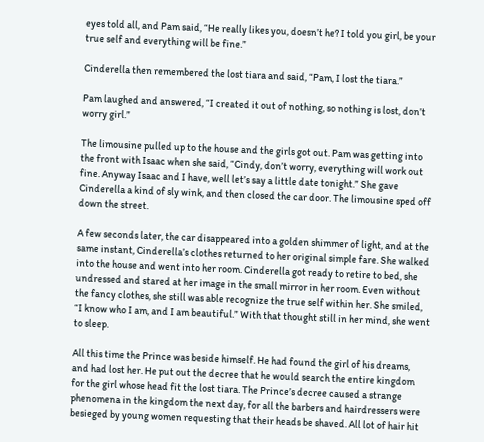eyes told all, and Pam said, “He really likes you, doesn’t he? I told you girl, be your true self and everything will be fine.”

Cinderella then remembered the lost tiara and said, “Pam, I lost the tiara.”

Pam laughed and answered, “I created it out of nothing, so nothing is lost, don’t worry girl.”

The limousine pulled up to the house and the girls got out. Pam was getting into the front with Isaac when she said, “Cindy, don’t worry, everything will work out fine. Anyway Isaac and I have, well let’s say a little date tonight.” She gave Cinderella a kind of sly wink, and then closed the car door. The limousine sped off down the street.

A few seconds later, the car disappeared into a golden shimmer of light, and at the same instant, Cinderella’s clothes returned to her original simple fare. She walked into the house and went into her room. Cinderella got ready to retire to bed, she undressed and stared at her image in the small mirror in her room. Even without the fancy clothes, she still was able recognize the true self within her. She smiled, “I know who I am, and I am beautiful.” With that thought still in her mind, she went to sleep.

All this time the Prince was beside himself. He had found the girl of his dreams, and had lost her. He put out the decree that he would search the entire kingdom for the girl whose head fit the lost tiara. The Prince’s decree caused a strange phenomena in the kingdom the next day, for all the barbers and hairdressers were besieged by young women requesting that their heads be shaved. All lot of hair hit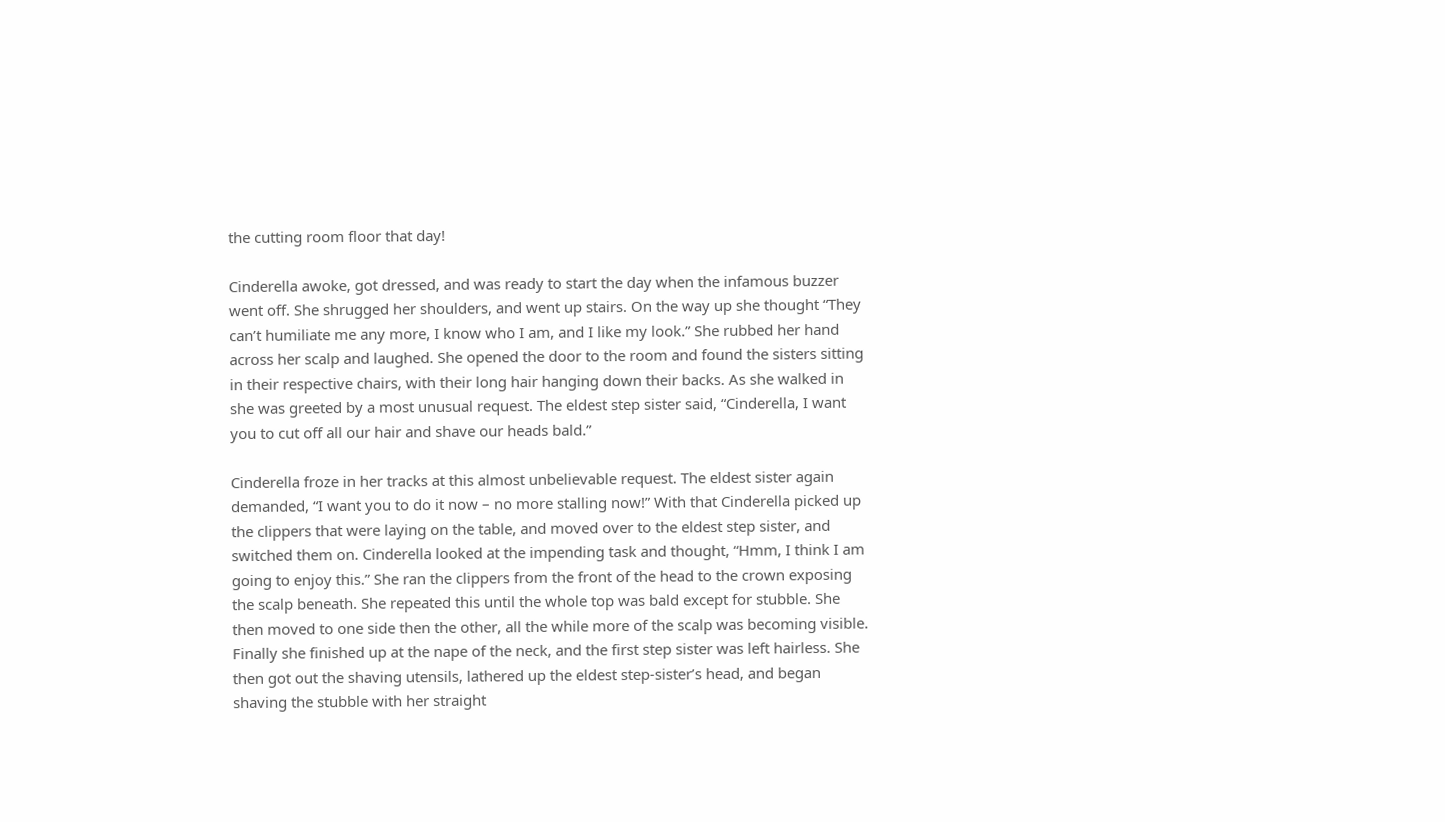the cutting room floor that day!

Cinderella awoke, got dressed, and was ready to start the day when the infamous buzzer went off. She shrugged her shoulders, and went up stairs. On the way up she thought “They can’t humiliate me any more, I know who I am, and I like my look.” She rubbed her hand across her scalp and laughed. She opened the door to the room and found the sisters sitting in their respective chairs, with their long hair hanging down their backs. As she walked in she was greeted by a most unusual request. The eldest step sister said, “Cinderella, I want you to cut off all our hair and shave our heads bald.”

Cinderella froze in her tracks at this almost unbelievable request. The eldest sister again demanded, “I want you to do it now – no more stalling now!” With that Cinderella picked up the clippers that were laying on the table, and moved over to the eldest step sister, and switched them on. Cinderella looked at the impending task and thought, “Hmm, I think I am going to enjoy this.” She ran the clippers from the front of the head to the crown exposing the scalp beneath. She repeated this until the whole top was bald except for stubble. She then moved to one side then the other, all the while more of the scalp was becoming visible. Finally she finished up at the nape of the neck, and the first step sister was left hairless. She then got out the shaving utensils, lathered up the eldest step-sister’s head, and began shaving the stubble with her straight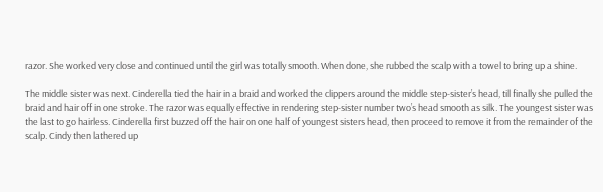razor. She worked very close and continued until the girl was totally smooth. When done, she rubbed the scalp with a towel to bring up a shine.

The middle sister was next. Cinderella tied the hair in a braid and worked the clippers around the middle step-sister’s head, till finally she pulled the braid and hair off in one stroke. The razor was equally effective in rendering step-sister number two’s head smooth as silk. The youngest sister was the last to go hairless. Cinderella first buzzed off the hair on one half of youngest sisters head, then proceed to remove it from the remainder of the scalp. Cindy then lathered up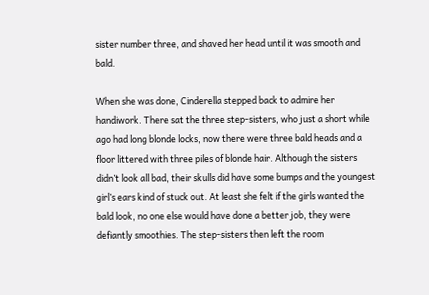sister number three, and shaved her head until it was smooth and bald.

When she was done, Cinderella stepped back to admire her handiwork. There sat the three step-sisters, who just a short while ago had long blonde locks, now there were three bald heads and a floor littered with three piles of blonde hair. Although the sisters didn’t look all bad, their skulls did have some bumps and the youngest girl’s ears kind of stuck out. At least she felt if the girls wanted the bald look, no one else would have done a better job, they were defiantly smoothies. The step-sisters then left the room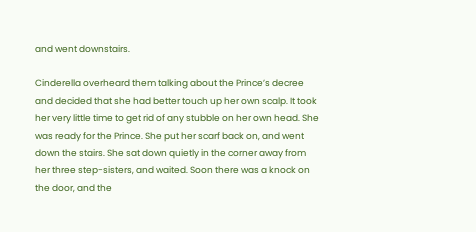and went downstairs.

Cinderella overheard them talking about the Prince’s decree and decided that she had better touch up her own scalp. It took her very little time to get rid of any stubble on her own head. She was ready for the Prince. She put her scarf back on, and went down the stairs. She sat down quietly in the corner away from her three step-sisters, and waited. Soon there was a knock on the door, and the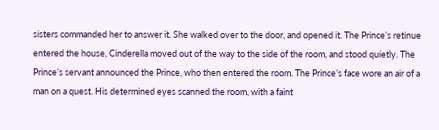sisters commanded her to answer it. She walked over to the door, and opened it. The Prince’s retinue entered the house, Cinderella moved out of the way to the side of the room, and stood quietly. The Prince’s servant announced the Prince, who then entered the room. The Prince’s face wore an air of a man on a quest. His determined eyes scanned the room, with a faint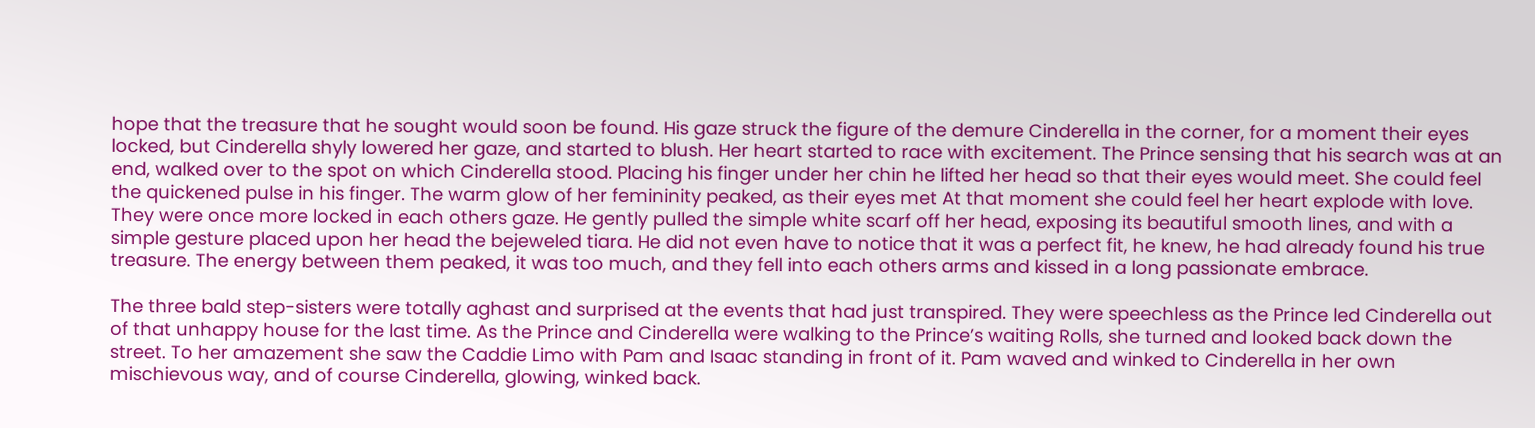hope that the treasure that he sought would soon be found. His gaze struck the figure of the demure Cinderella in the corner, for a moment their eyes locked, but Cinderella shyly lowered her gaze, and started to blush. Her heart started to race with excitement. The Prince sensing that his search was at an end, walked over to the spot on which Cinderella stood. Placing his finger under her chin he lifted her head so that their eyes would meet. She could feel the quickened pulse in his finger. The warm glow of her femininity peaked, as their eyes met At that moment she could feel her heart explode with love. They were once more locked in each others gaze. He gently pulled the simple white scarf off her head, exposing its beautiful smooth lines, and with a simple gesture placed upon her head the bejeweled tiara. He did not even have to notice that it was a perfect fit, he knew, he had already found his true treasure. The energy between them peaked, it was too much, and they fell into each others arms and kissed in a long passionate embrace.

The three bald step-sisters were totally aghast and surprised at the events that had just transpired. They were speechless as the Prince led Cinderella out of that unhappy house for the last time. As the Prince and Cinderella were walking to the Prince’s waiting Rolls, she turned and looked back down the street. To her amazement she saw the Caddie Limo with Pam and Isaac standing in front of it. Pam waved and winked to Cinderella in her own mischievous way, and of course Cinderella, glowing, winked back.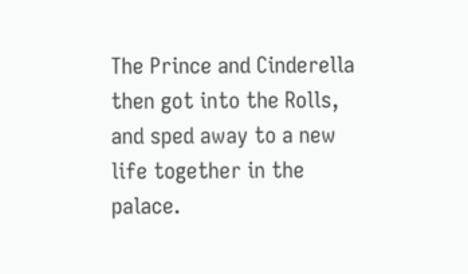The Prince and Cinderella then got into the Rolls, and sped away to a new life together in the palace.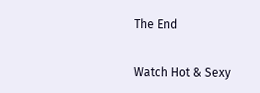The End


Watch Hot & Sexy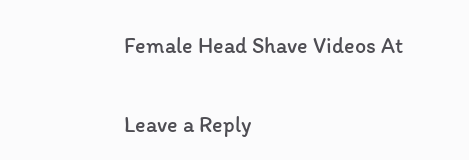Female Head Shave Videos At

Leave a Reply